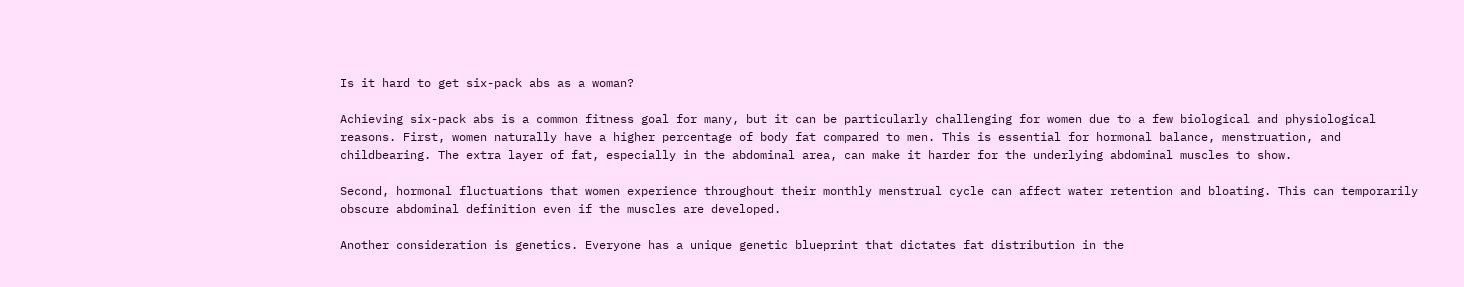Is it hard to get six-pack abs as a woman?

Achieving six-pack abs is a common fitness goal for many, but it can be particularly challenging for women due to a few biological and physiological reasons. First, women naturally have a higher percentage of body fat compared to men. This is essential for hormonal balance, menstruation, and childbearing. The extra layer of fat, especially in the abdominal area, can make it harder for the underlying abdominal muscles to show.

Second, hormonal fluctuations that women experience throughout their monthly menstrual cycle can affect water retention and bloating. This can temporarily obscure abdominal definition even if the muscles are developed.

Another consideration is genetics. Everyone has a unique genetic blueprint that dictates fat distribution in the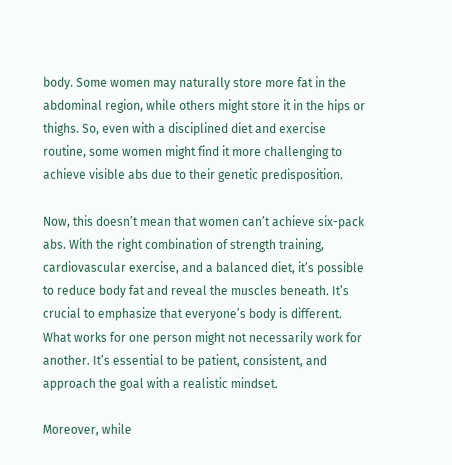body. Some women may naturally store more fat in the abdominal region, while others might store it in the hips or thighs. So, even with a disciplined diet and exercise routine, some women might find it more challenging to achieve visible abs due to their genetic predisposition.

Now, this doesn’t mean that women can’t achieve six-pack abs. With the right combination of strength training, cardiovascular exercise, and a balanced diet, it’s possible to reduce body fat and reveal the muscles beneath. It’s crucial to emphasize that everyone’s body is different. What works for one person might not necessarily work for another. It’s essential to be patient, consistent, and approach the goal with a realistic mindset.

Moreover, while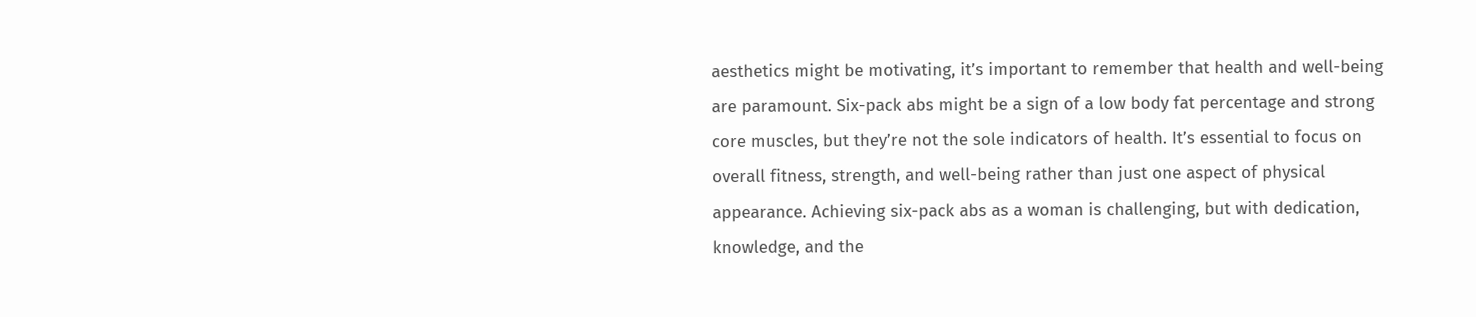aesthetics might be motivating, it’s important to remember that health and well-being are paramount. Six-pack abs might be a sign of a low body fat percentage and strong core muscles, but they’re not the sole indicators of health. It’s essential to focus on overall fitness, strength, and well-being rather than just one aspect of physical appearance. Achieving six-pack abs as a woman is challenging, but with dedication, knowledge, and the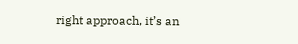right approach, it’s an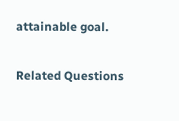attainable goal.

Related Questions